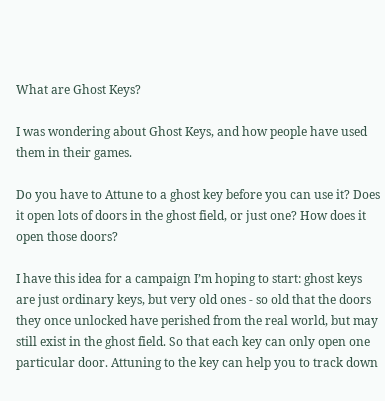What are Ghost Keys?

I was wondering about Ghost Keys, and how people have used them in their games.

Do you have to Attune to a ghost key before you can use it? Does it open lots of doors in the ghost field, or just one? How does it open those doors?

I have this idea for a campaign I’m hoping to start: ghost keys are just ordinary keys, but very old ones - so old that the doors they once unlocked have perished from the real world, but may still exist in the ghost field. So that each key can only open one particular door. Attuning to the key can help you to track down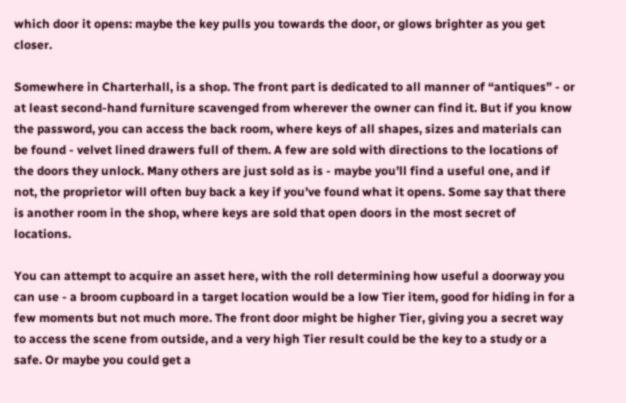which door it opens: maybe the key pulls you towards the door, or glows brighter as you get closer.

Somewhere in Charterhall, is a shop. The front part is dedicated to all manner of “antiques” - or at least second-hand furniture scavenged from wherever the owner can find it. But if you know the password, you can access the back room, where keys of all shapes, sizes and materials can be found - velvet lined drawers full of them. A few are sold with directions to the locations of the doors they unlock. Many others are just sold as is - maybe you’ll find a useful one, and if not, the proprietor will often buy back a key if you’ve found what it opens. Some say that there is another room in the shop, where keys are sold that open doors in the most secret of locations.

You can attempt to acquire an asset here, with the roll determining how useful a doorway you can use - a broom cupboard in a target location would be a low Tier item, good for hiding in for a few moments but not much more. The front door might be higher Tier, giving you a secret way to access the scene from outside, and a very high Tier result could be the key to a study or a safe. Or maybe you could get a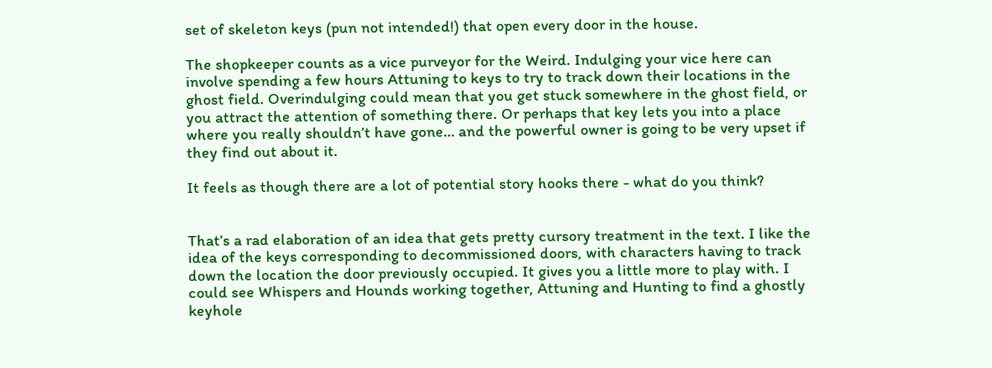set of skeleton keys (pun not intended!) that open every door in the house.

The shopkeeper counts as a vice purveyor for the Weird. Indulging your vice here can involve spending a few hours Attuning to keys to try to track down their locations in the ghost field. Overindulging could mean that you get stuck somewhere in the ghost field, or you attract the attention of something there. Or perhaps that key lets you into a place where you really shouldn’t have gone… and the powerful owner is going to be very upset if they find out about it.

It feels as though there are a lot of potential story hooks there - what do you think?


That’s a rad elaboration of an idea that gets pretty cursory treatment in the text. I like the idea of the keys corresponding to decommissioned doors, with characters having to track down the location the door previously occupied. It gives you a little more to play with. I could see Whispers and Hounds working together, Attuning and Hunting to find a ghostly keyhole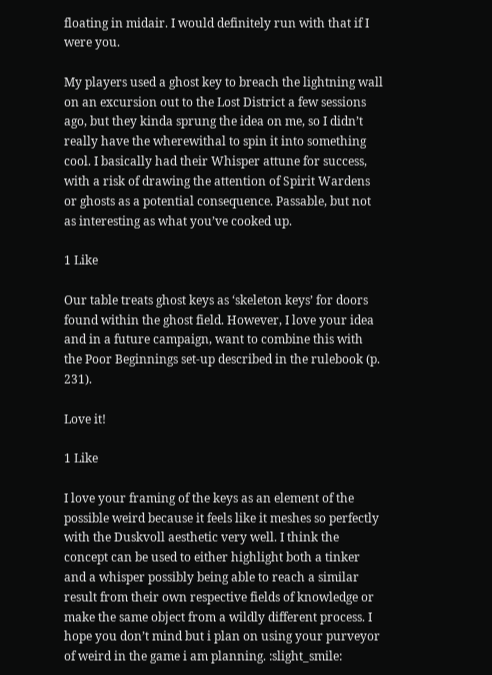floating in midair. I would definitely run with that if I were you.

My players used a ghost key to breach the lightning wall on an excursion out to the Lost District a few sessions ago, but they kinda sprung the idea on me, so I didn’t really have the wherewithal to spin it into something cool. I basically had their Whisper attune for success, with a risk of drawing the attention of Spirit Wardens or ghosts as a potential consequence. Passable, but not as interesting as what you’ve cooked up.

1 Like

Our table treats ghost keys as ‘skeleton keys’ for doors found within the ghost field. However, I love your idea and in a future campaign, want to combine this with the Poor Beginnings set-up described in the rulebook (p. 231).

Love it!

1 Like

I love your framing of the keys as an element of the possible weird because it feels like it meshes so perfectly with the Duskvoll aesthetic very well. I think the concept can be used to either highlight both a tinker and a whisper possibly being able to reach a similar result from their own respective fields of knowledge or make the same object from a wildly different process. I hope you don’t mind but i plan on using your purveyor of weird in the game i am planning. :slight_smile: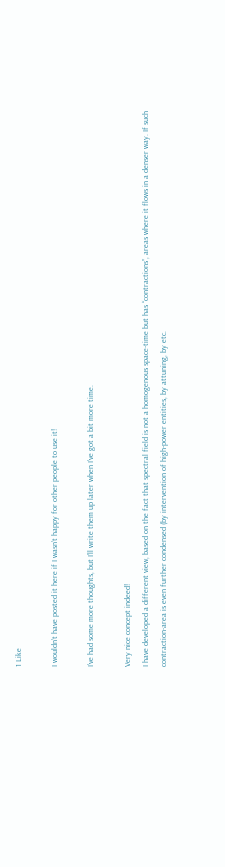1 Like

I wouldn’t have posted it here if I wasn’t happy for other people to use it!

I’ve had some more thoughts, but I’ll write them up later when I’ve got a bit more time.

Very nice concept indeed!
I have developed a different view, based on the fact that spectral field is not a homogenous space-time but has “contractions”, areas where it flows in a denser way. If such contraction-area is even further condensed (by intervention of high-power entities, by attuning, by etc.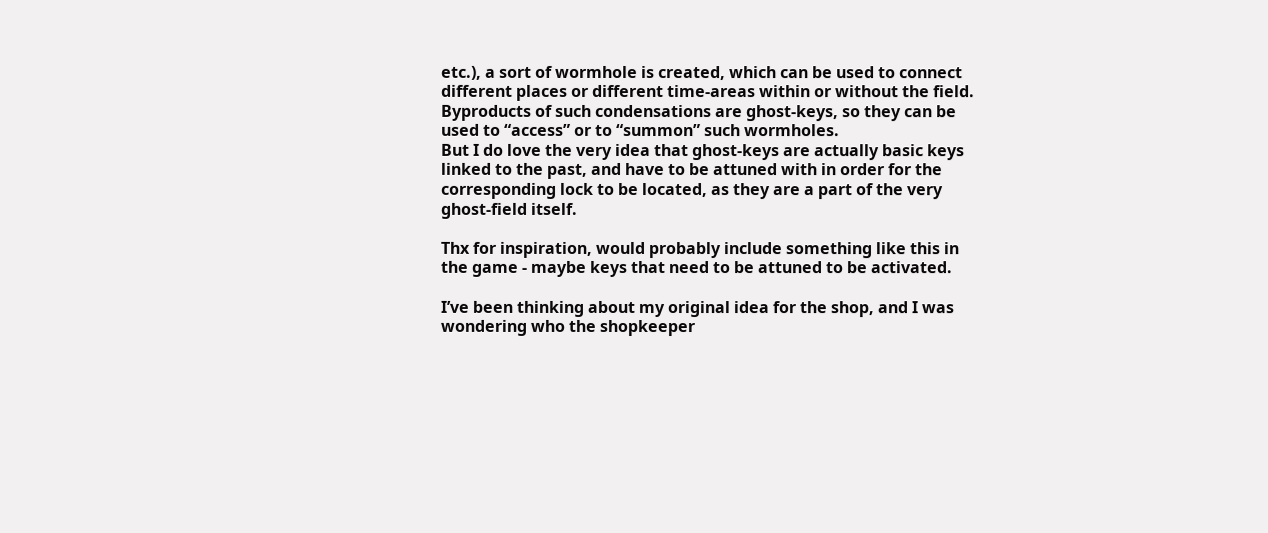etc.), a sort of wormhole is created, which can be used to connect different places or different time-areas within or without the field. Byproducts of such condensations are ghost-keys, so they can be used to “access” or to “summon” such wormholes.
But I do love the very idea that ghost-keys are actually basic keys linked to the past, and have to be attuned with in order for the corresponding lock to be located, as they are a part of the very ghost-field itself.

Thx for inspiration, would probably include something like this in the game - maybe keys that need to be attuned to be activated.

I’ve been thinking about my original idea for the shop, and I was wondering who the shopkeeper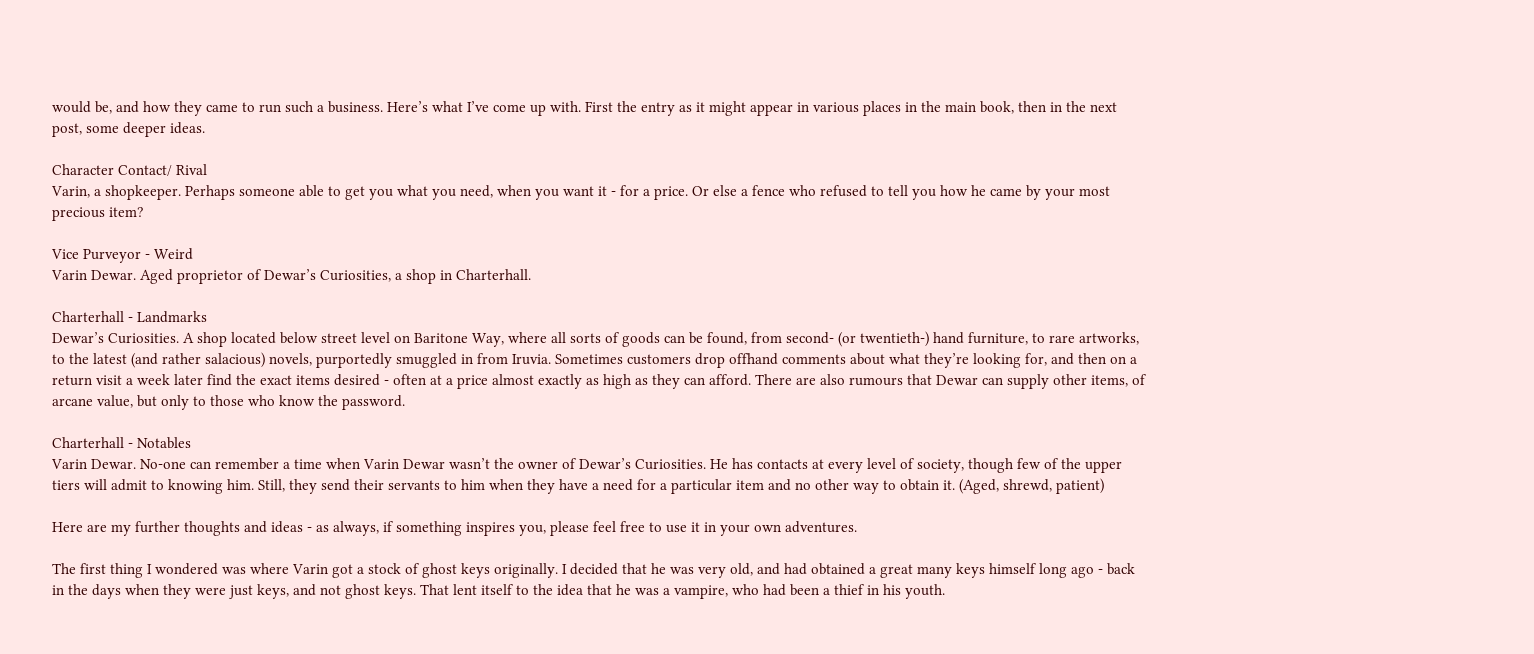would be, and how they came to run such a business. Here’s what I’ve come up with. First the entry as it might appear in various places in the main book, then in the next post, some deeper ideas.

Character Contact/ Rival
Varin, a shopkeeper. Perhaps someone able to get you what you need, when you want it - for a price. Or else a fence who refused to tell you how he came by your most precious item?

Vice Purveyor - Weird
Varin Dewar. Aged proprietor of Dewar’s Curiosities, a shop in Charterhall.

Charterhall - Landmarks
Dewar’s Curiosities. A shop located below street level on Baritone Way, where all sorts of goods can be found, from second- (or twentieth-) hand furniture, to rare artworks, to the latest (and rather salacious) novels, purportedly smuggled in from Iruvia. Sometimes customers drop offhand comments about what they’re looking for, and then on a return visit a week later find the exact items desired - often at a price almost exactly as high as they can afford. There are also rumours that Dewar can supply other items, of arcane value, but only to those who know the password.

Charterhall - Notables
Varin Dewar. No-one can remember a time when Varin Dewar wasn’t the owner of Dewar’s Curiosities. He has contacts at every level of society, though few of the upper tiers will admit to knowing him. Still, they send their servants to him when they have a need for a particular item and no other way to obtain it. (Aged, shrewd, patient)

Here are my further thoughts and ideas - as always, if something inspires you, please feel free to use it in your own adventures.

The first thing I wondered was where Varin got a stock of ghost keys originally. I decided that he was very old, and had obtained a great many keys himself long ago - back in the days when they were just keys, and not ghost keys. That lent itself to the idea that he was a vampire, who had been a thief in his youth.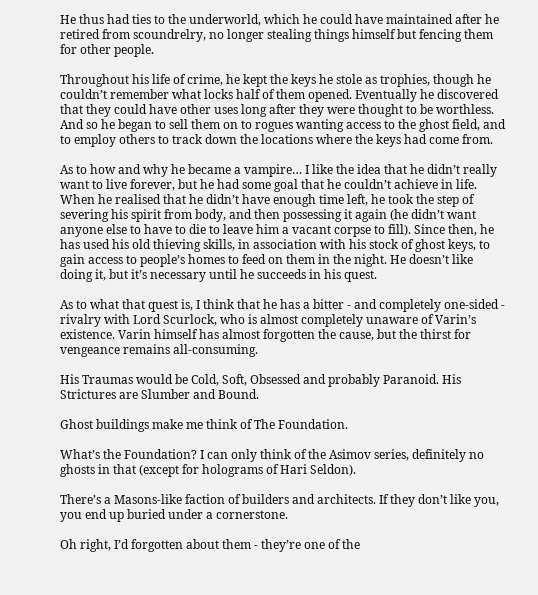He thus had ties to the underworld, which he could have maintained after he retired from scoundrelry, no longer stealing things himself but fencing them for other people.

Throughout his life of crime, he kept the keys he stole as trophies, though he couldn’t remember what locks half of them opened. Eventually he discovered that they could have other uses long after they were thought to be worthless. And so he began to sell them on to rogues wanting access to the ghost field, and to employ others to track down the locations where the keys had come from.

As to how and why he became a vampire… I like the idea that he didn’t really want to live forever, but he had some goal that he couldn’t achieve in life. When he realised that he didn’t have enough time left, he took the step of severing his spirit from body, and then possessing it again (he didn’t want anyone else to have to die to leave him a vacant corpse to fill). Since then, he has used his old thieving skills, in association with his stock of ghost keys, to gain access to people’s homes to feed on them in the night. He doesn’t like doing it, but it’s necessary until he succeeds in his quest.

As to what that quest is, I think that he has a bitter - and completely one-sided - rivalry with Lord Scurlock, who is almost completely unaware of Varin’s existence. Varin himself has almost forgotten the cause, but the thirst for vengeance remains all-consuming.

His Traumas would be Cold, Soft, Obsessed and probably Paranoid. His Strictures are Slumber and Bound.

Ghost buildings make me think of The Foundation.

What’s the Foundation? I can only think of the Asimov series, definitely no ghosts in that (except for holograms of Hari Seldon).

There’s a Masons-like faction of builders and architects. If they don’t like you, you end up buried under a cornerstone.

Oh right, I’d forgotten about them - they’re one of the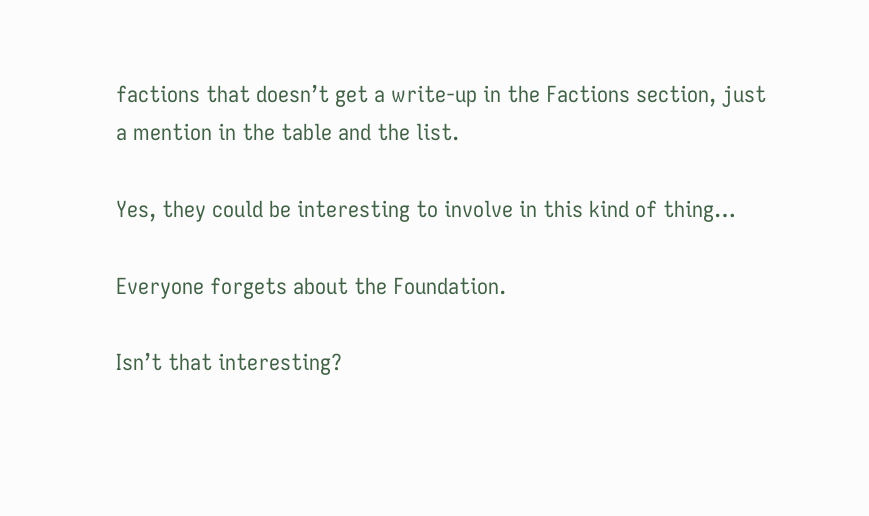factions that doesn’t get a write-up in the Factions section, just a mention in the table and the list.

Yes, they could be interesting to involve in this kind of thing…

Everyone forgets about the Foundation.

Isn’t that interesting?